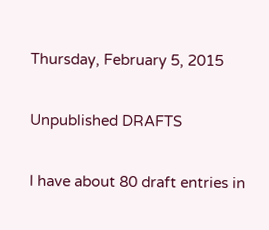Thursday, February 5, 2015

Unpublished DRAFTS

I have about 80 draft entries in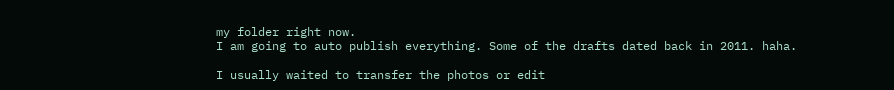my folder right now.
I am going to auto publish everything. Some of the drafts dated back in 2011. haha.

I usually waited to transfer the photos or edit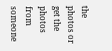the photos or get the photos from someone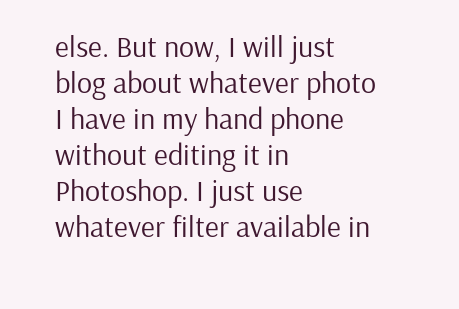else. But now, I will just blog about whatever photo I have in my hand phone without editing it in Photoshop. I just use whatever filter available in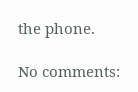the phone.

No comments: